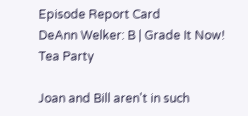Episode Report Card
DeAnn Welker: B | Grade It Now!
Tea Party

Joan and Bill aren't in such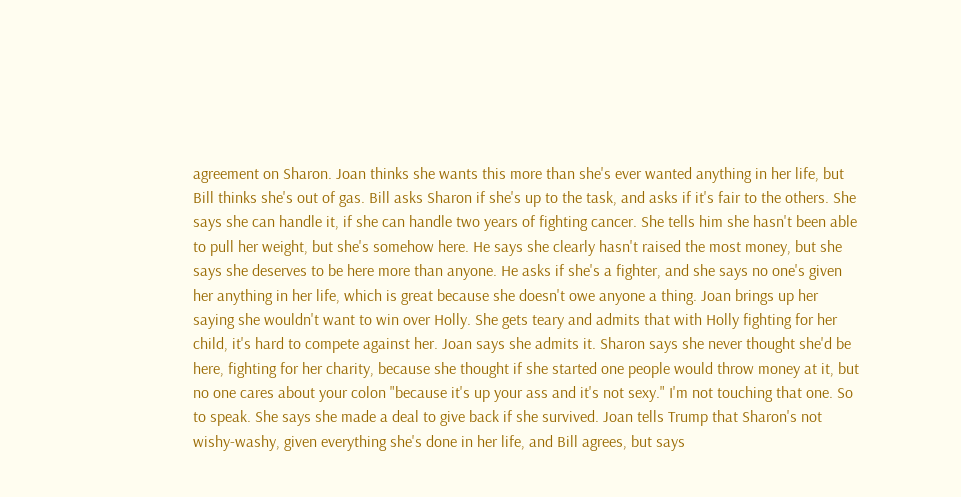agreement on Sharon. Joan thinks she wants this more than she's ever wanted anything in her life, but Bill thinks she's out of gas. Bill asks Sharon if she's up to the task, and asks if it's fair to the others. She says she can handle it, if she can handle two years of fighting cancer. She tells him she hasn't been able to pull her weight, but she's somehow here. He says she clearly hasn't raised the most money, but she says she deserves to be here more than anyone. He asks if she's a fighter, and she says no one's given her anything in her life, which is great because she doesn't owe anyone a thing. Joan brings up her saying she wouldn't want to win over Holly. She gets teary and admits that with Holly fighting for her child, it's hard to compete against her. Joan says she admits it. Sharon says she never thought she'd be here, fighting for her charity, because she thought if she started one people would throw money at it, but no one cares about your colon "because it's up your ass and it's not sexy." I'm not touching that one. So to speak. She says she made a deal to give back if she survived. Joan tells Trump that Sharon's not wishy-washy, given everything she's done in her life, and Bill agrees, but says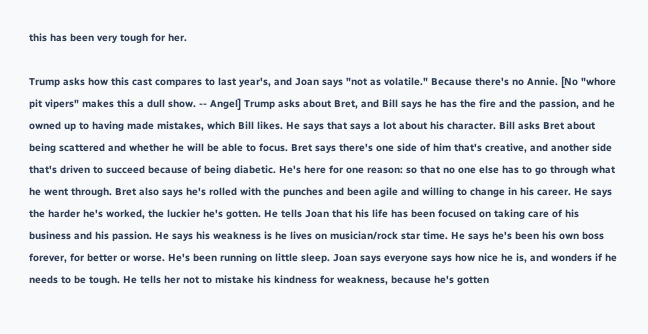this has been very tough for her.

Trump asks how this cast compares to last year's, and Joan says "not as volatile." Because there's no Annie. [No "whore pit vipers" makes this a dull show. -- Angel] Trump asks about Bret, and Bill says he has the fire and the passion, and he owned up to having made mistakes, which Bill likes. He says that says a lot about his character. Bill asks Bret about being scattered and whether he will be able to focus. Bret says there's one side of him that's creative, and another side that's driven to succeed because of being diabetic. He's here for one reason: so that no one else has to go through what he went through. Bret also says he's rolled with the punches and been agile and willing to change in his career. He says the harder he's worked, the luckier he's gotten. He tells Joan that his life has been focused on taking care of his business and his passion. He says his weakness is he lives on musician/rock star time. He says he's been his own boss forever, for better or worse. He's been running on little sleep. Joan says everyone says how nice he is, and wonders if he needs to be tough. He tells her not to mistake his kindness for weakness, because he's gotten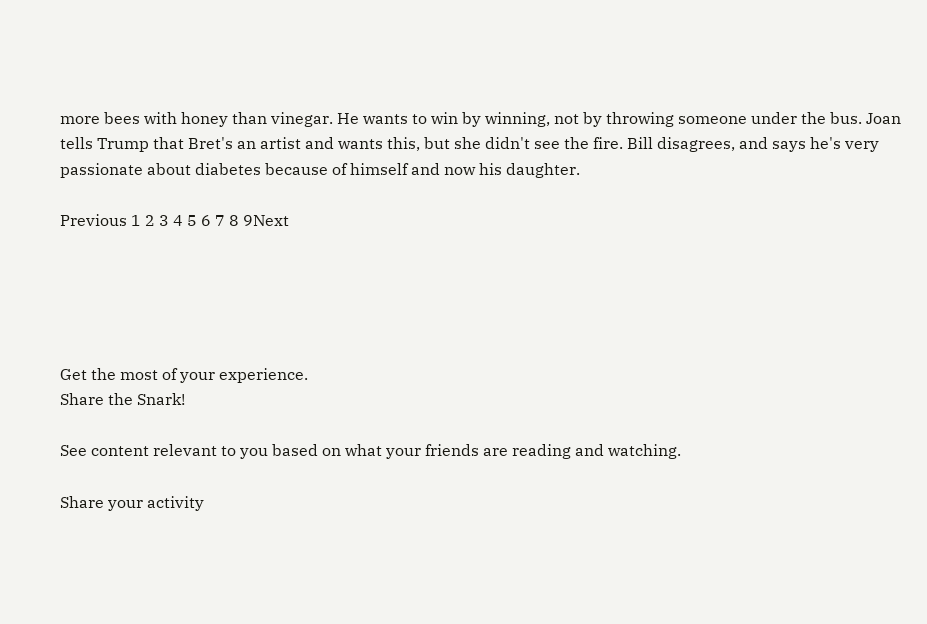more bees with honey than vinegar. He wants to win by winning, not by throwing someone under the bus. Joan tells Trump that Bret's an artist and wants this, but she didn't see the fire. Bill disagrees, and says he's very passionate about diabetes because of himself and now his daughter.

Previous 1 2 3 4 5 6 7 8 9Next





Get the most of your experience.
Share the Snark!

See content relevant to you based on what your friends are reading and watching.

Share your activity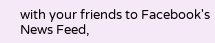with your friends to Facebook's News Feed,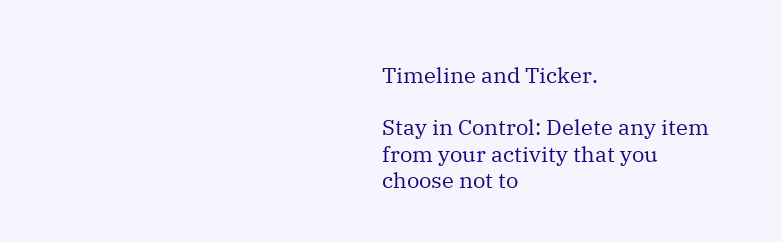Timeline and Ticker.

Stay in Control: Delete any item from your activity that you choose not to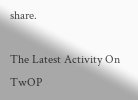share.

The Latest Activity On TwOP